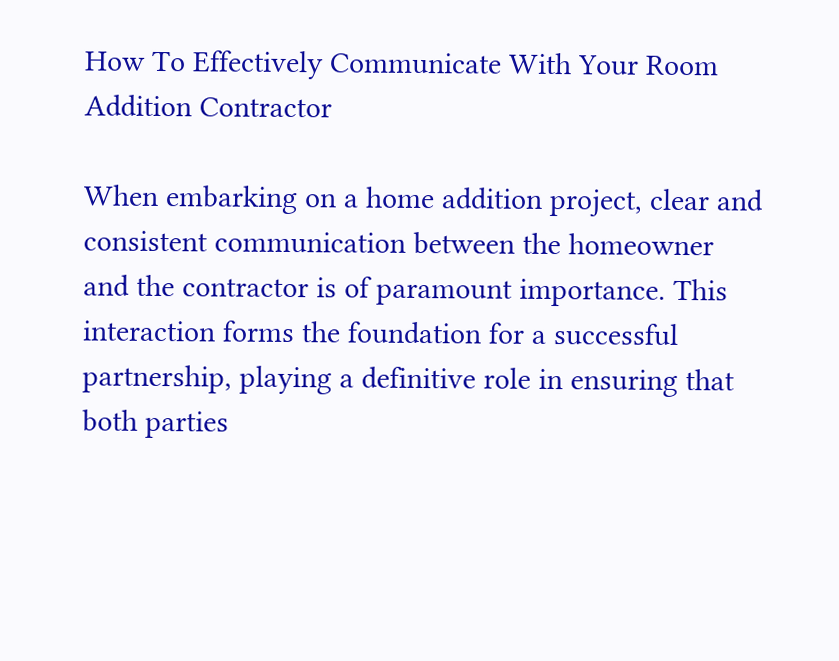How To Effectively Communicate With Your Room Addition Contractor

When embarking on a home addition project, clear and consistent communication between the homeowner and the contractor is of paramount importance. This interaction forms the foundation for a successful partnership, playing a definitive role in ensuring that both parties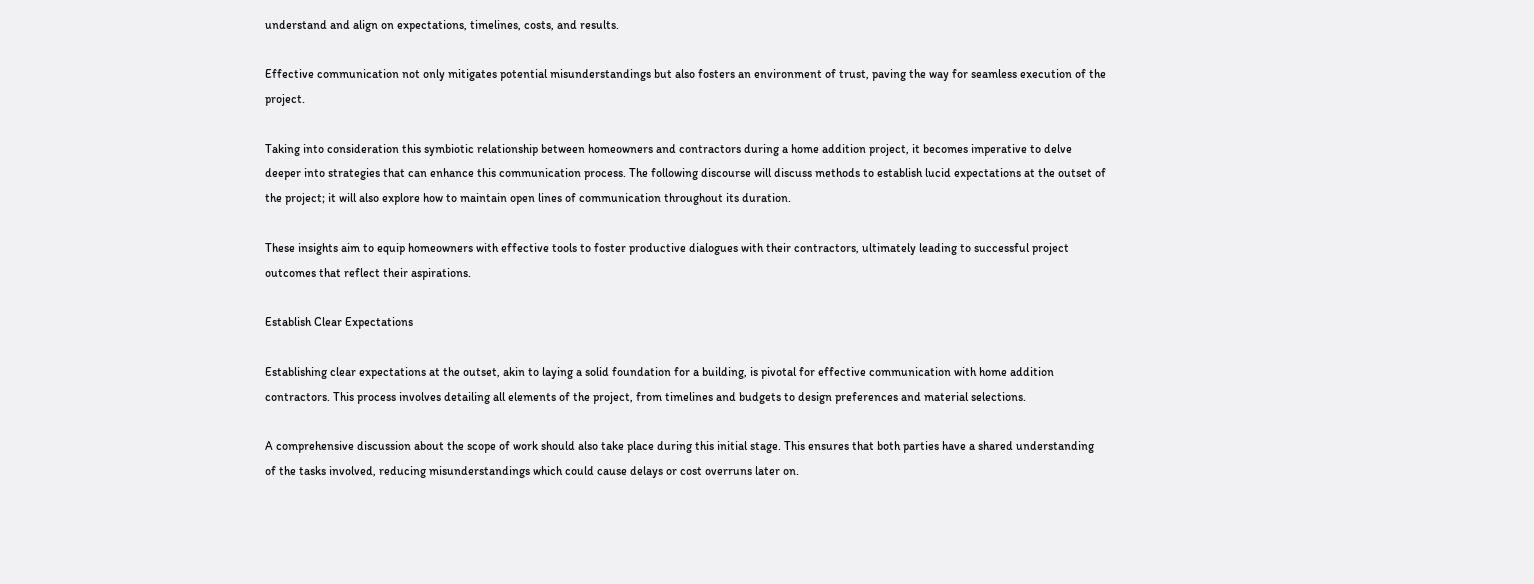understand and align on expectations, timelines, costs, and results.

Effective communication not only mitigates potential misunderstandings but also fosters an environment of trust, paving the way for seamless execution of the project.

Taking into consideration this symbiotic relationship between homeowners and contractors during a home addition project, it becomes imperative to delve deeper into strategies that can enhance this communication process. The following discourse will discuss methods to establish lucid expectations at the outset of the project; it will also explore how to maintain open lines of communication throughout its duration.

These insights aim to equip homeowners with effective tools to foster productive dialogues with their contractors, ultimately leading to successful project outcomes that reflect their aspirations.

Establish Clear Expectations

Establishing clear expectations at the outset, akin to laying a solid foundation for a building, is pivotal for effective communication with home addition contractors. This process involves detailing all elements of the project, from timelines and budgets to design preferences and material selections.

A comprehensive discussion about the scope of work should also take place during this initial stage. This ensures that both parties have a shared understanding of the tasks involved, reducing misunderstandings which could cause delays or cost overruns later on.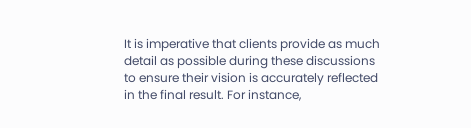It is imperative that clients provide as much detail as possible during these discussions to ensure their vision is accurately reflected in the final result. For instance,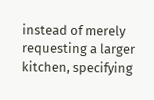instead of merely requesting a larger kitchen, specifying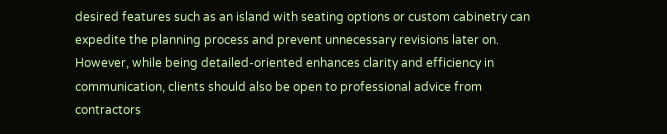desired features such as an island with seating options or custom cabinetry can expedite the planning process and prevent unnecessary revisions later on. However, while being detailed-oriented enhances clarity and efficiency in communication, clients should also be open to professional advice from contractors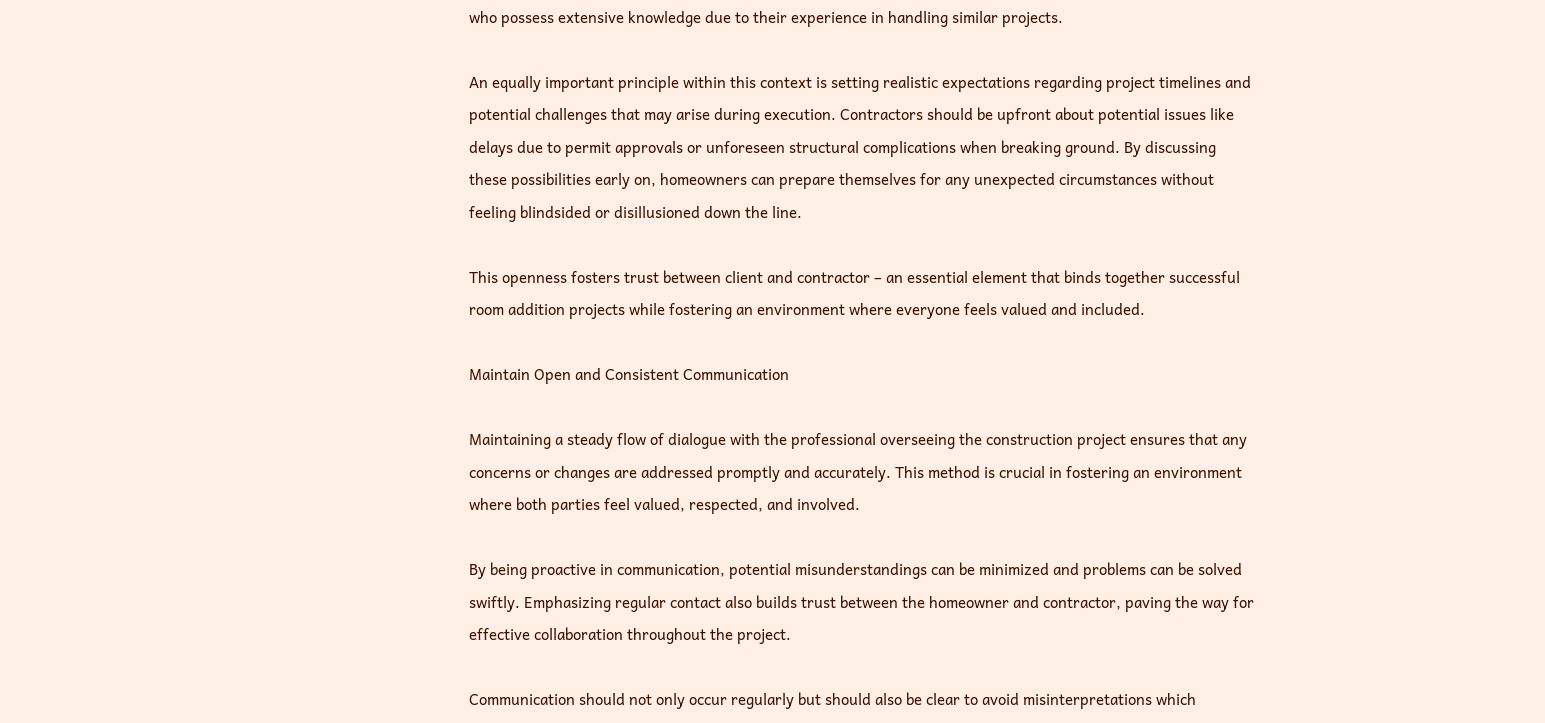who possess extensive knowledge due to their experience in handling similar projects.

An equally important principle within this context is setting realistic expectations regarding project timelines and potential challenges that may arise during execution. Contractors should be upfront about potential issues like delays due to permit approvals or unforeseen structural complications when breaking ground. By discussing these possibilities early on, homeowners can prepare themselves for any unexpected circumstances without feeling blindsided or disillusioned down the line.

This openness fosters trust between client and contractor – an essential element that binds together successful room addition projects while fostering an environment where everyone feels valued and included.

Maintain Open and Consistent Communication

Maintaining a steady flow of dialogue with the professional overseeing the construction project ensures that any concerns or changes are addressed promptly and accurately. This method is crucial in fostering an environment where both parties feel valued, respected, and involved.

By being proactive in communication, potential misunderstandings can be minimized and problems can be solved swiftly. Emphasizing regular contact also builds trust between the homeowner and contractor, paving the way for effective collaboration throughout the project.

Communication should not only occur regularly but should also be clear to avoid misinterpretations which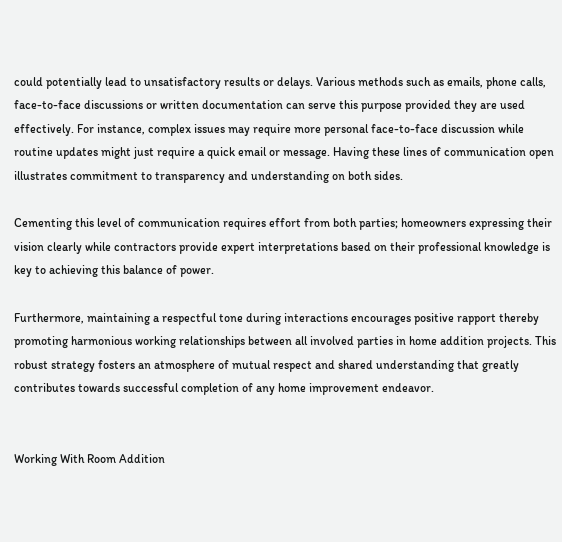could potentially lead to unsatisfactory results or delays. Various methods such as emails, phone calls, face-to-face discussions or written documentation can serve this purpose provided they are used effectively. For instance, complex issues may require more personal face-to-face discussion while routine updates might just require a quick email or message. Having these lines of communication open illustrates commitment to transparency and understanding on both sides.

Cementing this level of communication requires effort from both parties; homeowners expressing their vision clearly while contractors provide expert interpretations based on their professional knowledge is key to achieving this balance of power.

Furthermore, maintaining a respectful tone during interactions encourages positive rapport thereby promoting harmonious working relationships between all involved parties in home addition projects. This robust strategy fosters an atmosphere of mutual respect and shared understanding that greatly contributes towards successful completion of any home improvement endeavor.


Working With Room Addition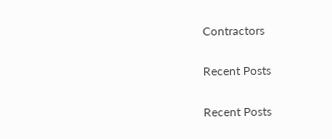Contractors

Recent Posts

Recent Posts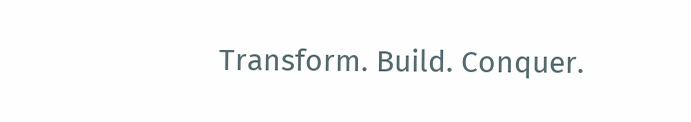Transform. Build. Conquer.